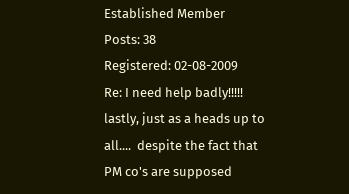Established Member
Posts: 38
Registered: 02-08-2009
Re: I need help badly!!!!!
lastly, just as a heads up to all....  despite the fact that PM co's are supposed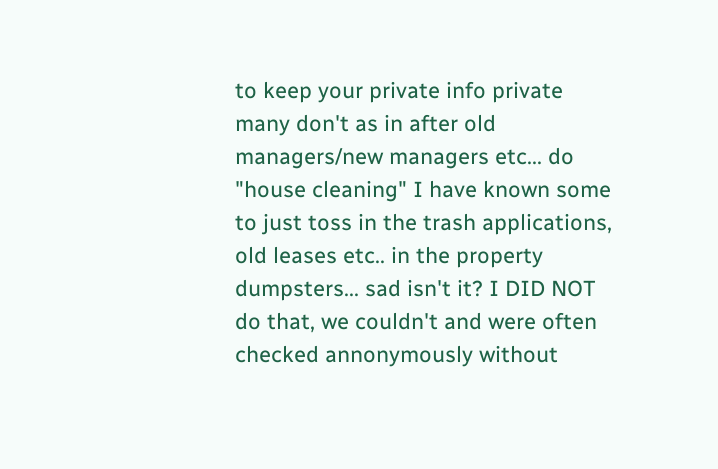to keep your private info private many don't as in after old managers/new managers etc... do "house cleaning" I have known some to just toss in the trash applications, old leases etc.. in the property dumpsters... sad isn't it? I DID NOT do that, we couldn't and were often checked annonymously without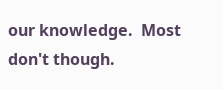our knowledge.  Most don't though.